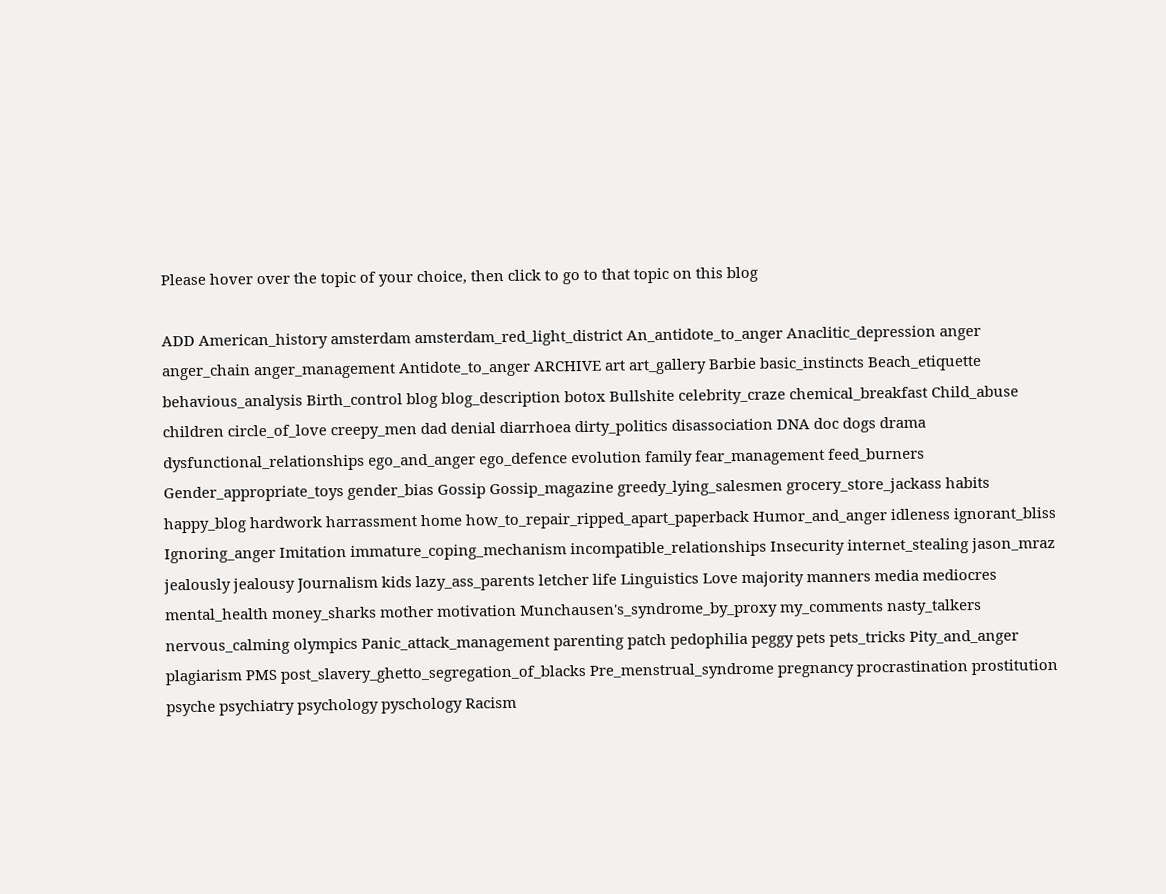Please hover over the topic of your choice, then click to go to that topic on this blog

ADD American_history amsterdam amsterdam_red_light_district An_antidote_to_anger Anaclitic_depression anger anger_chain anger_management Antidote_to_anger ARCHIVE art art_gallery Barbie basic_instincts Beach_etiquette behavious_analysis Birth_control blog blog_description botox Bullshite celebrity_craze chemical_breakfast Child_abuse children circle_of_love creepy_men dad denial diarrhoea dirty_politics disassociation DNA doc dogs drama dysfunctional_relationships ego_and_anger ego_defence evolution family fear_management feed_burners Gender_appropriate_toys gender_bias Gossip Gossip_magazine greedy_lying_salesmen grocery_store_jackass habits happy_blog hardwork harrassment home how_to_repair_ripped_apart_paperback Humor_and_anger idleness ignorant_bliss Ignoring_anger Imitation immature_coping_mechanism incompatible_relationships Insecurity internet_stealing jason_mraz jealously jealousy Journalism kids lazy_ass_parents letcher life Linguistics Love majority manners media mediocres mental_health money_sharks mother motivation Munchausen's_syndrome_by_proxy my_comments nasty_talkers nervous_calming olympics Panic_attack_management parenting patch pedophilia peggy pets pets_tricks Pity_and_anger plagiarism PMS post_slavery_ghetto_segregation_of_blacks Pre_menstrual_syndrome pregnancy procrastination prostitution psyche psychiatry psychology pyschology Racism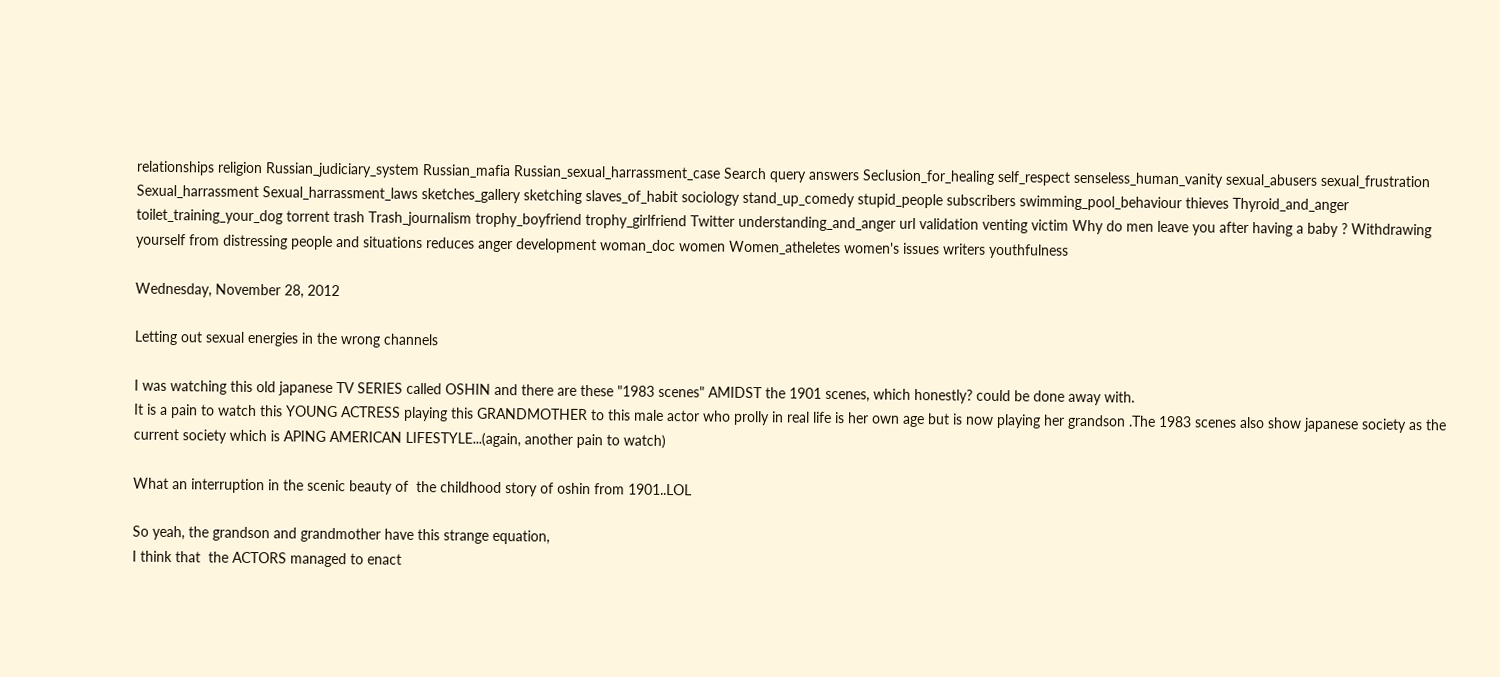relationships religion Russian_judiciary_system Russian_mafia Russian_sexual_harrassment_case Search query answers Seclusion_for_healing self_respect senseless_human_vanity sexual_abusers sexual_frustration Sexual_harrassment Sexual_harrassment_laws sketches_gallery sketching slaves_of_habit sociology stand_up_comedy stupid_people subscribers swimming_pool_behaviour thieves Thyroid_and_anger toilet_training_your_dog torrent trash Trash_journalism trophy_boyfriend trophy_girlfriend Twitter understanding_and_anger url validation venting victim Why do men leave you after having a baby ? Withdrawing yourself from distressing people and situations reduces anger development woman_doc women Women_atheletes women's issues writers youthfulness

Wednesday, November 28, 2012

Letting out sexual energies in the wrong channels

I was watching this old japanese TV SERIES called OSHIN and there are these "1983 scenes" AMIDST the 1901 scenes, which honestly? could be done away with.
It is a pain to watch this YOUNG ACTRESS playing this GRANDMOTHER to this male actor who prolly in real life is her own age but is now playing her grandson .The 1983 scenes also show japanese society as the current society which is APING AMERICAN LIFESTYLE...(again, another pain to watch)

What an interruption in the scenic beauty of  the childhood story of oshin from 1901..LOL

So yeah, the grandson and grandmother have this strange equation,
I think that  the ACTORS managed to enact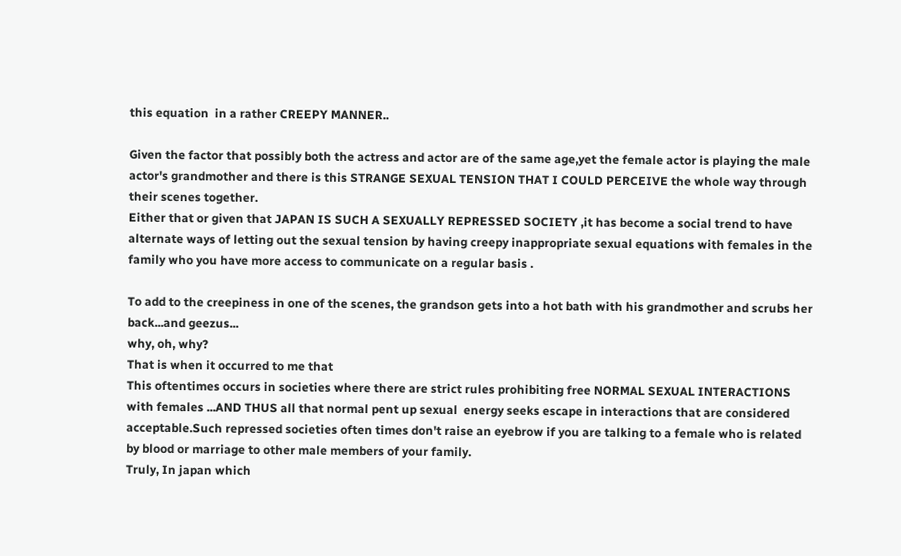this equation  in a rather CREEPY MANNER..

Given the factor that possibly both the actress and actor are of the same age,yet the female actor is playing the male actor's grandmother and there is this STRANGE SEXUAL TENSION THAT I COULD PERCEIVE the whole way through their scenes together.
Either that or given that JAPAN IS SUCH A SEXUALLY REPRESSED SOCIETY ,it has become a social trend to have alternate ways of letting out the sexual tension by having creepy inappropriate sexual equations with females in the family who you have more access to communicate on a regular basis .

To add to the creepiness in one of the scenes, the grandson gets into a hot bath with his grandmother and scrubs her back...and geezus...
why, oh, why?
That is when it occurred to me that
This oftentimes occurs in societies where there are strict rules prohibiting free NORMAL SEXUAL INTERACTIONS with females ...AND THUS all that normal pent up sexual  energy seeks escape in interactions that are considered acceptable.Such repressed societies often times don't raise an eyebrow if you are talking to a female who is related by blood or marriage to other male members of your family.
Truly, In japan which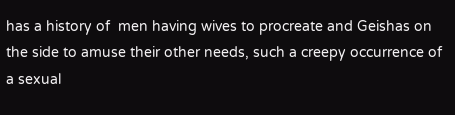has a history of  men having wives to procreate and Geishas on the side to amuse their other needs, such a creepy occurrence of a sexual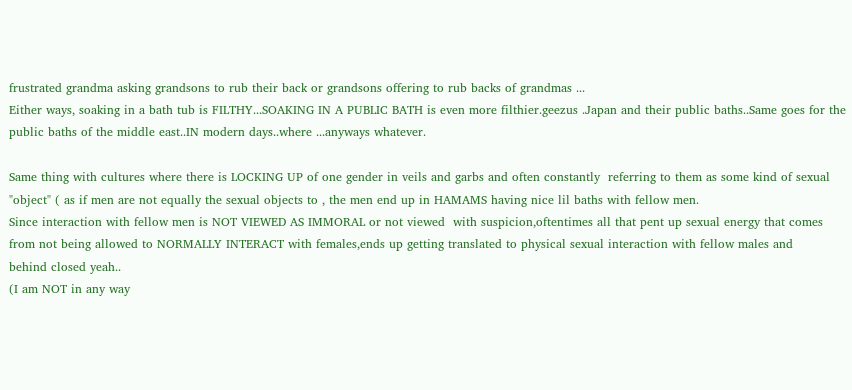frustrated grandma asking grandsons to rub their back or grandsons offering to rub backs of grandmas ...
Either ways, soaking in a bath tub is FILTHY...SOAKING IN A PUBLIC BATH is even more filthier.geezus .Japan and their public baths..Same goes for the public baths of the middle east..IN modern days..where ...anyways whatever.

Same thing with cultures where there is LOCKING UP of one gender in veils and garbs and often constantly  referring to them as some kind of sexual "object" ( as if men are not equally the sexual objects to , the men end up in HAMAMS having nice lil baths with fellow men.
Since interaction with fellow men is NOT VIEWED AS IMMORAL or not viewed  with suspicion,oftentimes all that pent up sexual energy that comes  from not being allowed to NORMALLY INTERACT with females,ends up getting translated to physical sexual interaction with fellow males and
behind closed yeah..
(I am NOT in any way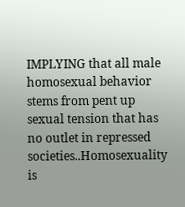IMPLYING that all male homosexual behavior stems from pent up sexual tension that has no outlet in repressed societies..Homosexuality is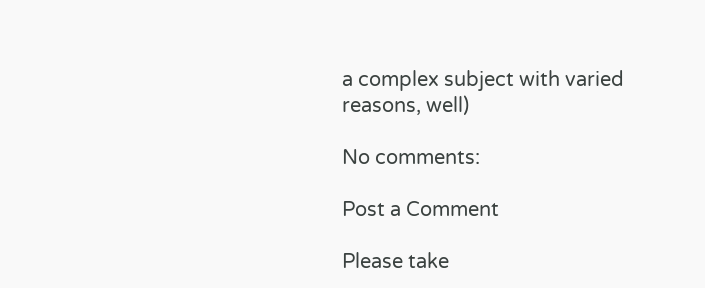a complex subject with varied reasons, well)

No comments:

Post a Comment

Please take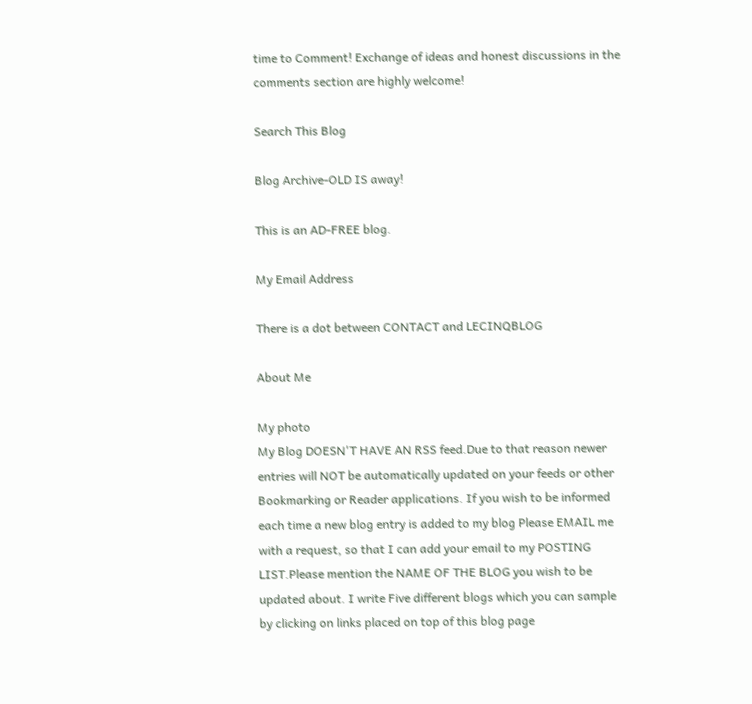time to Comment! Exchange of ideas and honest discussions in the comments section are highly welcome!

Search This Blog

Blog Archive-OLD IS away!

This is an AD-FREE blog.

My Email Address

There is a dot between CONTACT and LECINQBLOG

About Me

My photo
My Blog DOESN'T HAVE AN RSS feed.Due to that reason newer entries will NOT be automatically updated on your feeds or other Bookmarking or Reader applications. If you wish to be informed each time a new blog entry is added to my blog Please EMAIL me with a request, so that I can add your email to my POSTING LIST.Please mention the NAME OF THE BLOG you wish to be updated about. I write Five different blogs which you can sample by clicking on links placed on top of this blog page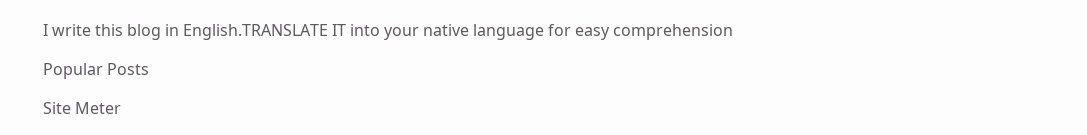I write this blog in English.TRANSLATE IT into your native language for easy comprehension

Popular Posts

Site Meter